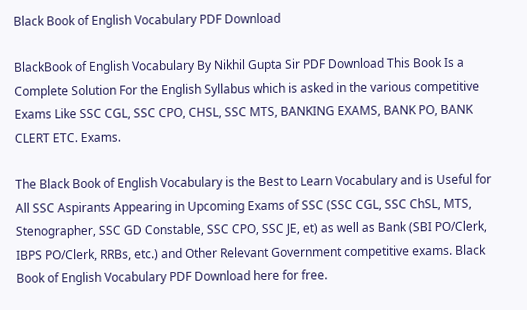Black Book of English Vocabulary PDF Download

BlackBook of English Vocabulary By Nikhil Gupta Sir PDF Download This Book Is a Complete Solution For the English Syllabus which is asked in the various competitive Exams Like SSC CGL, SSC CPO, CHSL, SSC MTS, BANKING EXAMS, BANK PO, BANK CLERT ETC. Exams.

The Black Book of English Vocabulary is the Best to Learn Vocabulary and is Useful for All SSC Aspirants Appearing in Upcoming Exams of SSC (SSC CGL, SSC ChSL, MTS, Stenographer, SSC GD Constable, SSC CPO, SSC JE, et) as well as Bank (SBI PO/Clerk, IBPS PO/Clerk, RRBs, etc.) and Other Relevant Government competitive exams. Black Book of English Vocabulary PDF Download here for free.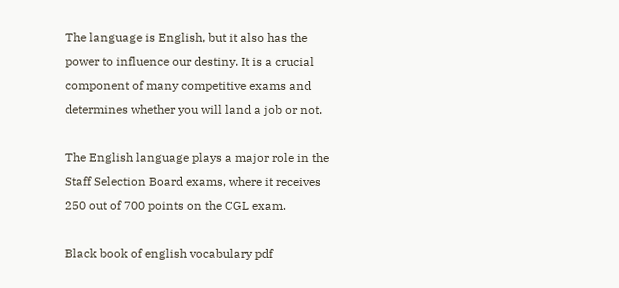The language is English, but it also has the power to influence our destiny. It is a crucial component of many competitive exams and determines whether you will land a job or not.

The English language plays a major role in the Staff Selection Board exams, where it receives 250 out of 700 points on the CGL exam.

Black book of english vocabulary pdf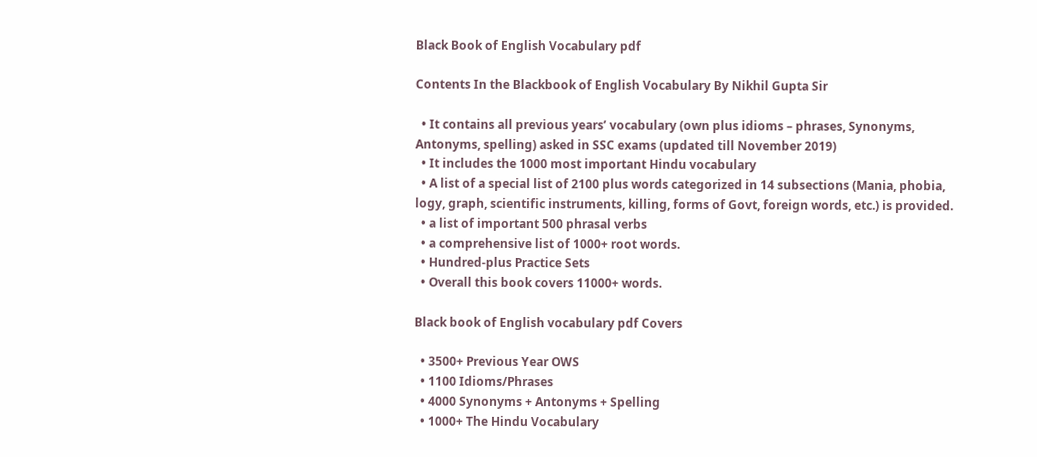Black Book of English Vocabulary pdf

Contents In the Blackbook of English Vocabulary By Nikhil Gupta Sir

  • It contains all previous years’ vocabulary (own plus idioms – phrases, Synonyms, Antonyms, spelling) asked in SSC exams (updated till November 2019)
  • It includes the 1000 most important Hindu vocabulary
  • A list of a special list of 2100 plus words categorized in 14 subsections (Mania, phobia, logy, graph, scientific instruments, killing, forms of Govt, foreign words, etc.) is provided.
  • a list of important 500 phrasal verbs
  • a comprehensive list of 1000+ root words.
  • Hundred-plus Practice Sets
  • Overall this book covers 11000+ words.

Black book of English vocabulary pdf Covers

  • 3500+ Previous Year OWS
  • 1100 Idioms/Phrases
  • 4000 Synonyms + Antonyms + Spelling
  • 1000+ The Hindu Vocabulary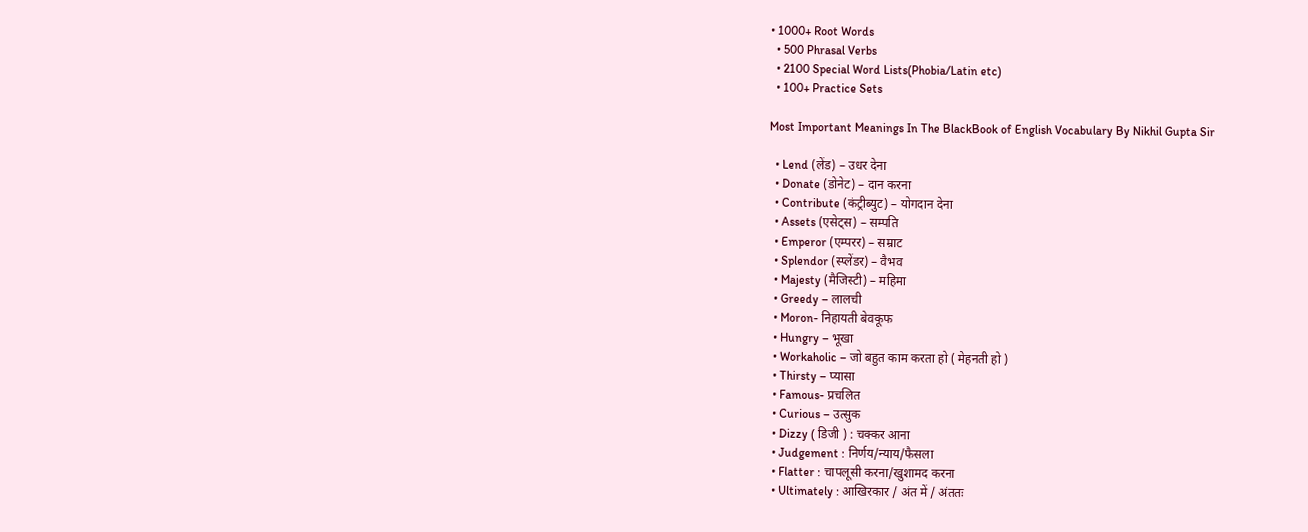• 1000+ Root Words
  • 500 Phrasal Verbs
  • 2100 Special Word Lists(Phobia/Latin etc)
  • 100+ Practice Sets

Most Important Meanings In The BlackBook of English Vocabulary By Nikhil Gupta Sir

  • Lend (लेंड) – उधर देना
  • Donate (डोनेट) – दान करना
  • Contribute (कंट्रीब्युट) – योगदान देना
  • Assets (एसेट्स) – सम्पति
  • Emperor (एम्परर) – सम्राट
  • Splendor (स्प्लेंडर) – वैभव
  • Majesty (मैजिस्टी) – महिमा
  • Greedy – लालची
  • Moron- निहायती बेवकूफ
  • Hungry – भूखा
  • Workaholic – जो बहुत काम करता हो ( मेहनती हो )
  • Thirsty – प्यासा
  • Famous- प्रचलित
  • Curious – उत्सुक
  • Dizzy ( डिजी ) : चक्कर आना
  • Judgement : निर्णय/न्याय/फैसला
  • Flatter : चापलूसी करना/खुशामद करना
  • Ultimately : आखिरकार / अंत में / अंततः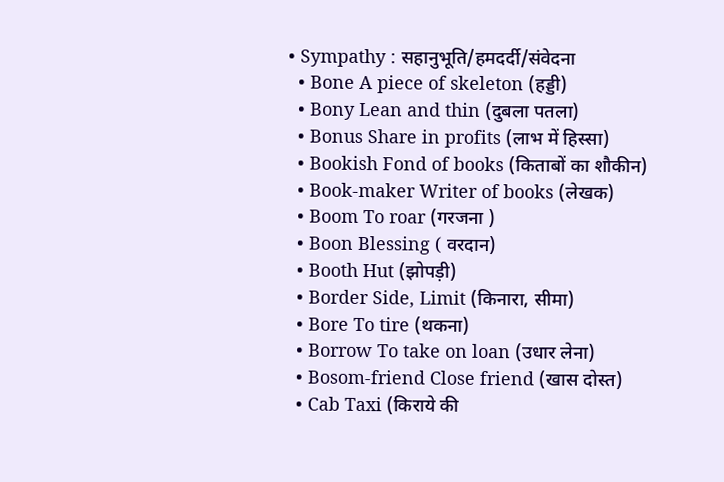• Sympathy : सहानुभूति/हमदर्दी/संवेदना
  • Bone A piece of skeleton (हड्डी)
  • Bony Lean and thin (दुबला पतला)
  • Bonus Share in profits (लाभ में हिस्सा)
  • Bookish Fond of books (किताबों का शौकीन)
  • Book-maker Writer of books (लेखक)
  • Boom To roar (गरजना )
  • Boon Blessing ( वरदान)
  • Booth Hut (झोपड़ी)
  • Border Side, Limit (किनारा, सीमा)
  • Bore To tire (थकना)
  • Borrow To take on loan (उधार लेना)
  • Bosom-friend Close friend (खास दोस्त)
  • Cab Taxi (किराये की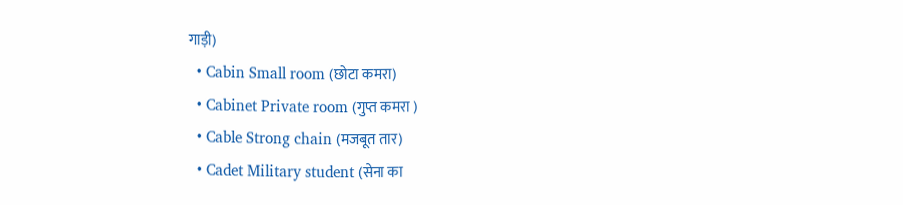गाड़ी)
  • Cabin Small room (छोटा कमरा)
  • Cabinet Private room (गुप्त कमरा )
  • Cable Strong chain (मजबूत तार)
  • Cadet Military student (सेना का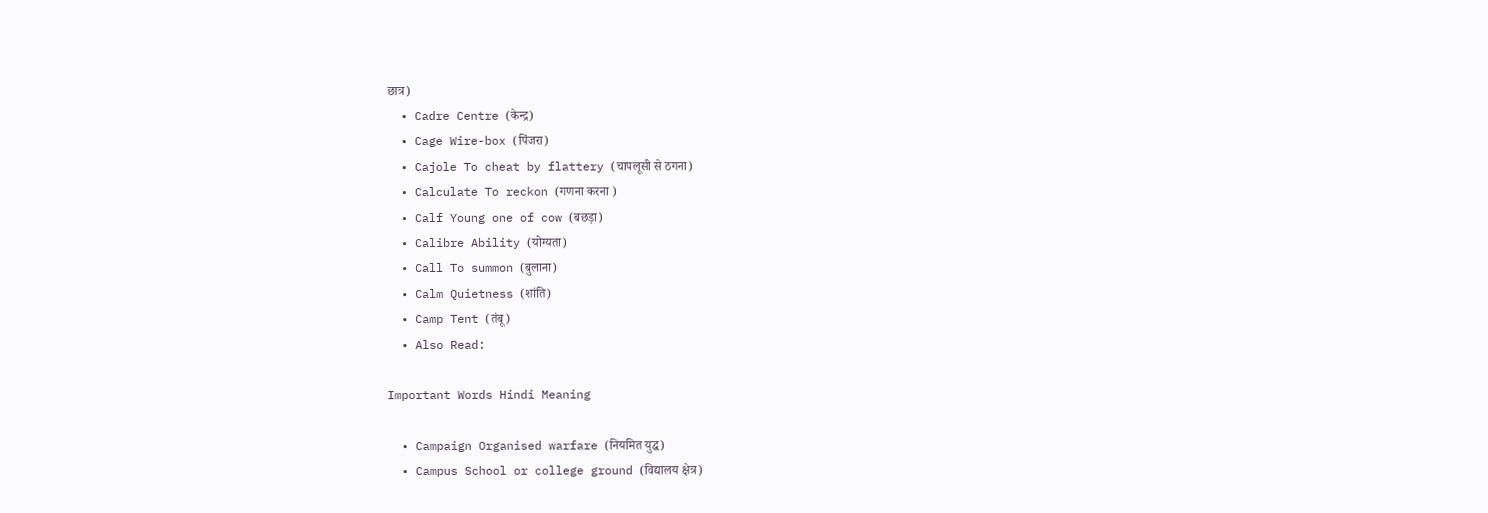छात्र)
  • Cadre Centre (केन्द्र)
  • Cage Wire-box (पिंजरा)
  • Cajole To cheat by flattery (चापलूसी से ठगना)
  • Calculate To reckon (गणना करना )
  • Calf Young one of cow (बछड़ा)
  • Calibre Ability (योग्यता)
  • Call To summon (बुलाना)
  • Calm Quietness (शांति)
  • Camp Tent (तंबू)
  • Also Read:

Important Words Hindi Meaning

  • Campaign Organised warfare (नियमित युद्ध)
  • Campus School or college ground (विद्यालय क्षेत्र)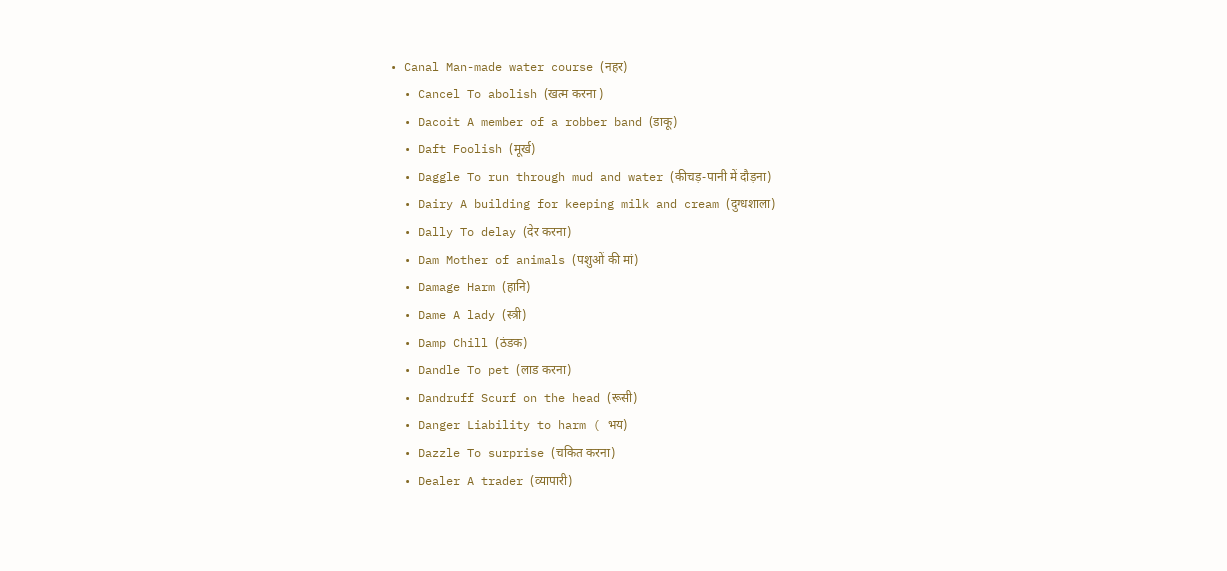• Canal Man-made water course (नहर)
  • Cancel To abolish (खत्म करना )
  • Dacoit A member of a robber band (डाकू)
  • Daft Foolish (मूर्ख)
  • Daggle To run through mud and water (कीचड़-पानी में दौड़ना)
  • Dairy A building for keeping milk and cream (दुग्धशाला)
  • Dally To delay (देर करना)
  • Dam Mother of animals (पशुओं की मां)
  • Damage Harm (हानि)
  • Dame A lady (स्त्री)
  • Damp Chill (ठंडक)
  • Dandle To pet (लाड करना)
  • Dandruff Scurf on the head (रूसी)
  • Danger Liability to harm ( भय)
  • Dazzle To surprise (चकित करना)
  • Dealer A trader (व्यापारी)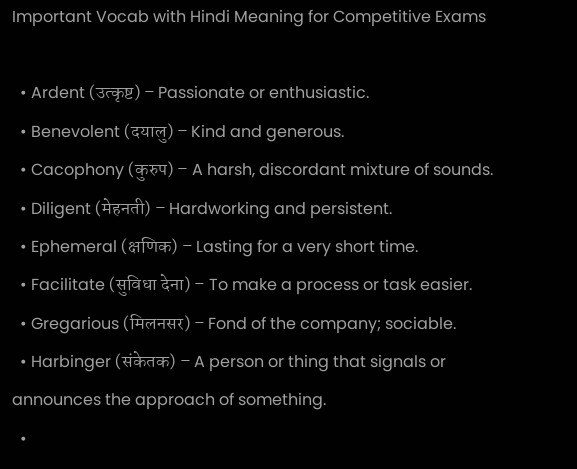Important Vocab with Hindi Meaning for Competitive Exams

  • Ardent (उत्कृष्ट) – Passionate or enthusiastic.
  • Benevolent (दयालु) – Kind and generous.
  • Cacophony (कुरुप) – A harsh, discordant mixture of sounds.
  • Diligent (मेहनती) – Hardworking and persistent.
  • Ephemeral (क्षणिक) – Lasting for a very short time.
  • Facilitate (सुविधा देना) – To make a process or task easier.
  • Gregarious (मिलनसर) – Fond of the company; sociable.
  • Harbinger (संकेतक) – A person or thing that signals or announces the approach of something.
  •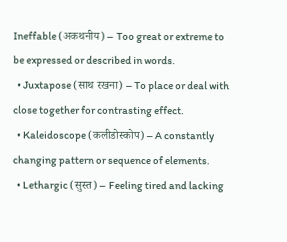Ineffable (अकथनीय) – Too great or extreme to be expressed or described in words.
  • Juxtapose (साथ रखना) – To place or deal with close together for contrasting effect.
  • Kaleidoscope (कलीडोस्कोप) – A constantly changing pattern or sequence of elements.
  • Lethargic (सुस्त) – Feeling tired and lacking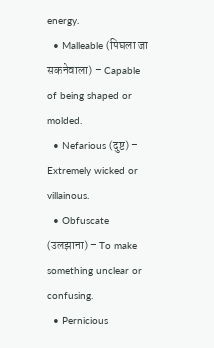energy.
  • Malleable (पिघला जा सकनेवाला) – Capable of being shaped or molded.
  • Nefarious (दुष्ट) – Extremely wicked or villainous.
  • Obfuscate (उलझाना) – To make something unclear or confusing.
  • Pernicious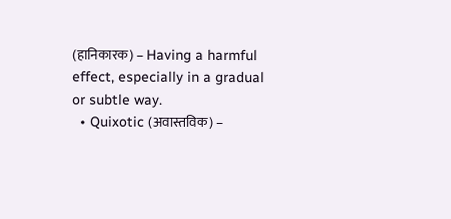(हानिकारक) – Having a harmful effect, especially in a gradual or subtle way.
  • Quixotic (अवास्तविक) –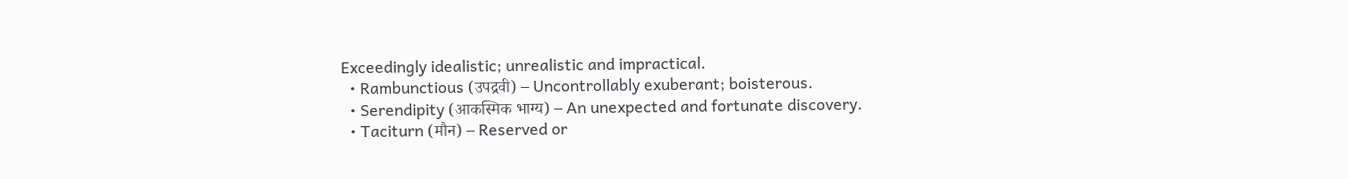Exceedingly idealistic; unrealistic and impractical.
  • Rambunctious (उपद्रवी) – Uncontrollably exuberant; boisterous.
  • Serendipity (आकस्मिक भाग्य) – An unexpected and fortunate discovery.
  • Taciturn (मौन) – Reserved or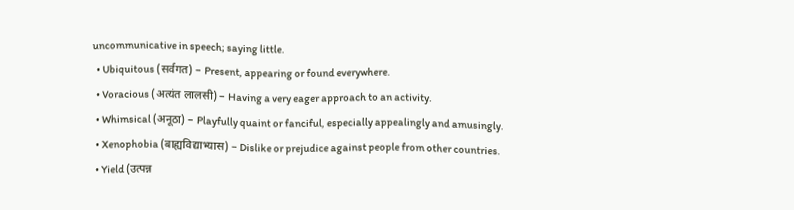uncommunicative in speech; saying little.
  • Ubiquitous (सर्वगत) – Present, appearing or found everywhere.
  • Voracious (अत्यंत लालसी) – Having a very eager approach to an activity.
  • Whimsical (अनूठा) – Playfully quaint or fanciful, especially appealingly and amusingly.
  • Xenophobia (बाह्यविद्याभ्यास) – Dislike or prejudice against people from other countries.
  • Yield (उत्पन्न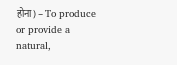होना) – To produce or provide a natural,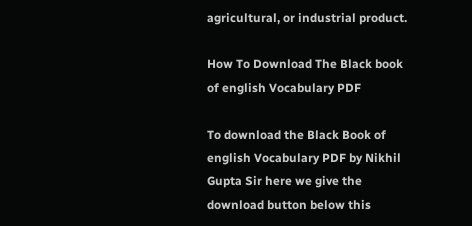agricultural, or industrial product.

How To Download The Black book of english Vocabulary PDF

To download the Black Book of english Vocabulary PDF by Nikhil Gupta Sir here we give the download button below this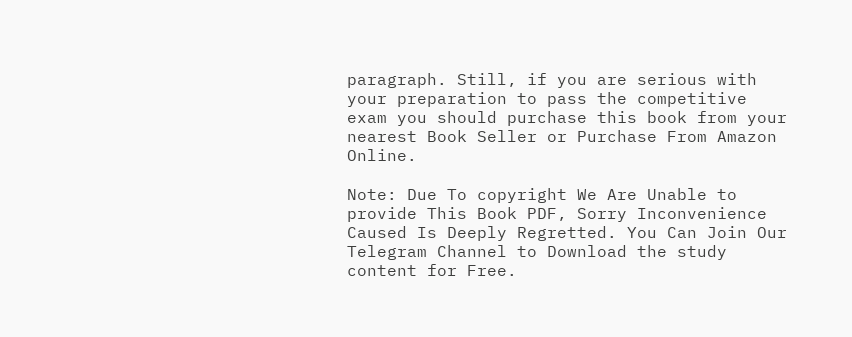paragraph. Still, if you are serious with your preparation to pass the competitive exam you should purchase this book from your nearest Book Seller or Purchase From Amazon Online.

Note: Due To copyright We Are Unable to provide This Book PDF, Sorry Inconvenience Caused Is Deeply Regretted. You Can Join Our Telegram Channel to Download the study content for Free.